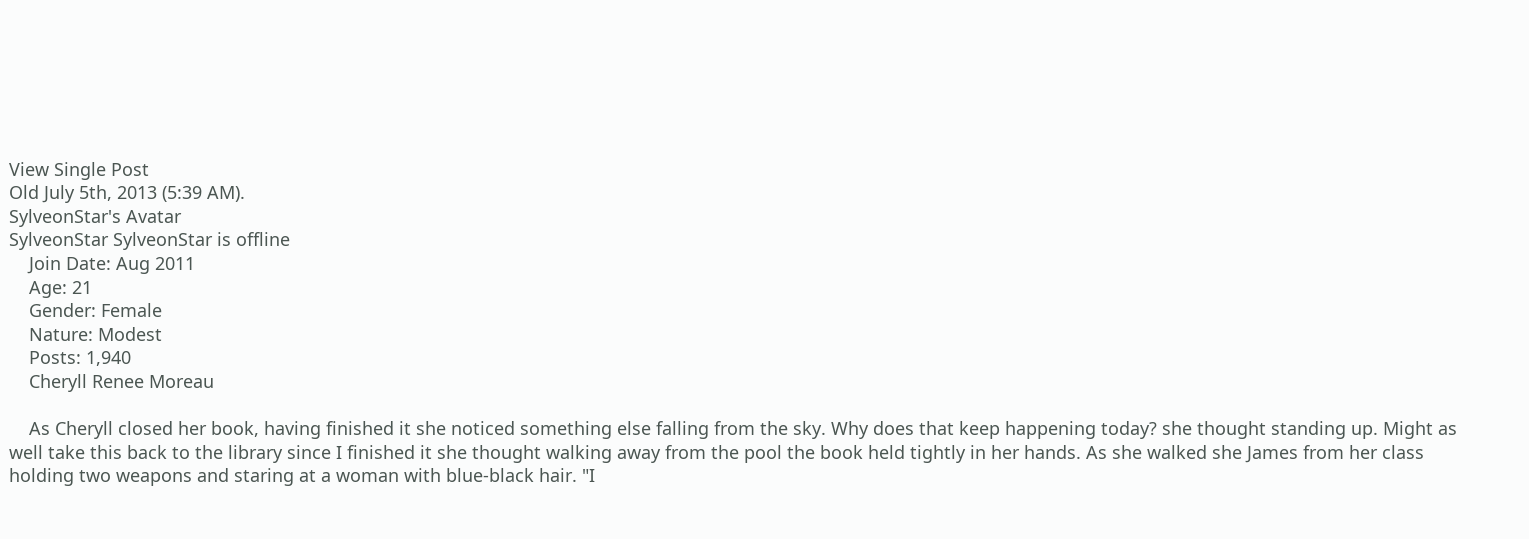View Single Post
Old July 5th, 2013 (5:39 AM).
SylveonStar's Avatar
SylveonStar SylveonStar is offline
    Join Date: Aug 2011
    Age: 21
    Gender: Female
    Nature: Modest
    Posts: 1,940
    Cheryll Renee Moreau

    As Cheryll closed her book, having finished it she noticed something else falling from the sky. Why does that keep happening today? she thought standing up. Might as well take this back to the library since I finished it she thought walking away from the pool the book held tightly in her hands. As she walked she James from her class holding two weapons and staring at a woman with blue-black hair. "I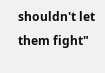shouldn't let them fight"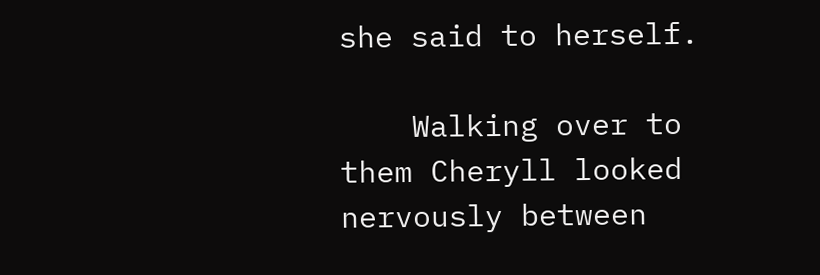she said to herself.

    Walking over to them Cheryll looked nervously between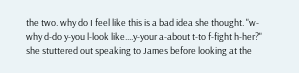the two. why do I feel like this is a bad idea she thought. "w-why d-do y-you l-look like....y-your a-about t-to f-fight h-her?" she stuttered out speaking to James before looking at the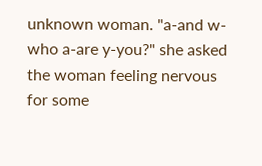unknown woman. "a-and w-who a-are y-you?" she asked the woman feeling nervous for some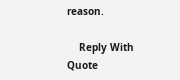reason.

    Reply With Quote